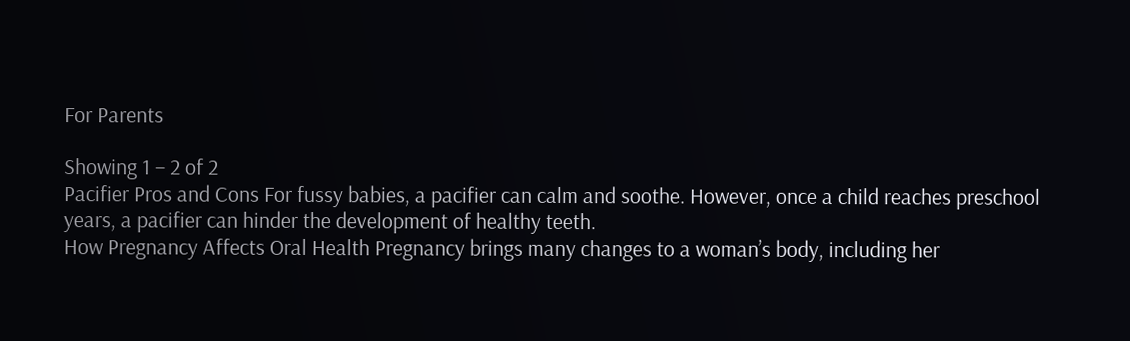For Parents

Showing 1 – 2 of 2
Pacifier Pros and Cons For fussy babies, a pacifier can calm and soothe. However, once a child reaches preschool years, a pacifier can hinder the development of healthy teeth.
How Pregnancy Affects Oral Health Pregnancy brings many changes to a woman’s body, including her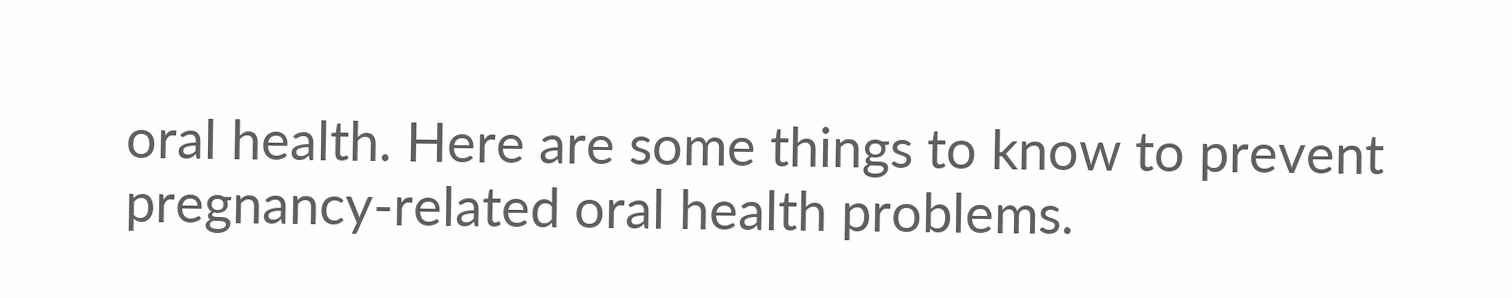oral health. Here are some things to know to prevent pregnancy-related oral health problems.